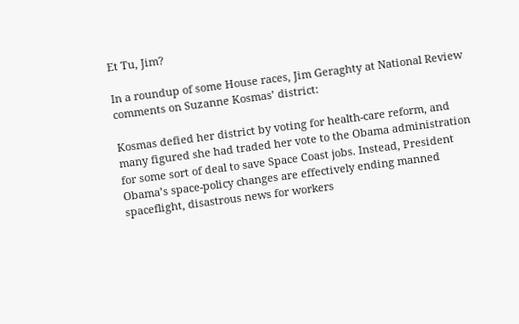Et Tu, Jim?

In a roundup of some House races, Jim Geraghty at National Review comments on Suzanne Kosmas’ district:

Kosmas defied her district by voting for health-care reform, and many figured she had traded her vote to the Obama administration for some sort of deal to save Space Coast jobs. Instead, President Obama’s space-policy changes are effectively ending manned spaceflight, disastrous news for workers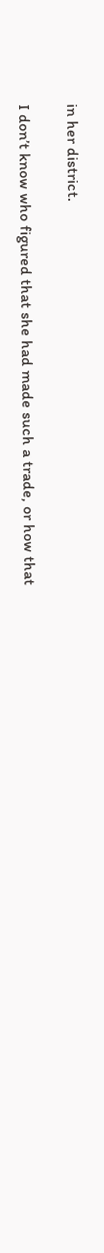in her district.

I don’t know who figured that she had made such a trade, or how that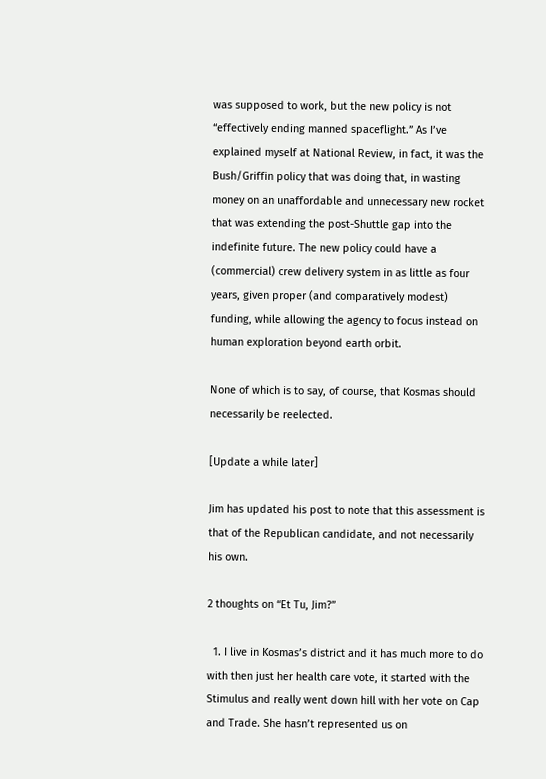was supposed to work, but the new policy is not “effectively ending manned spaceflight.” As I’ve explained myself at National Review, in fact, it was the Bush/Griffin policy that was doing that, in wasting money on an unaffordable and unnecessary new rocket that was extending the post-Shuttle gap into the indefinite future. The new policy could have a (commercial) crew delivery system in as little as four years, given proper (and comparatively modest) funding, while allowing the agency to focus instead on human exploration beyond earth orbit.

None of which is to say, of course, that Kosmas should necessarily be reelected.

[Update a while later]

Jim has updated his post to note that this assessment is that of the Republican candidate, and not necessarily his own.

2 thoughts on “Et Tu, Jim?”

  1. I live in Kosmas’s district and it has much more to do with then just her health care vote, it started with the Stimulus and really went down hill with her vote on Cap and Trade. She hasn’t represented us on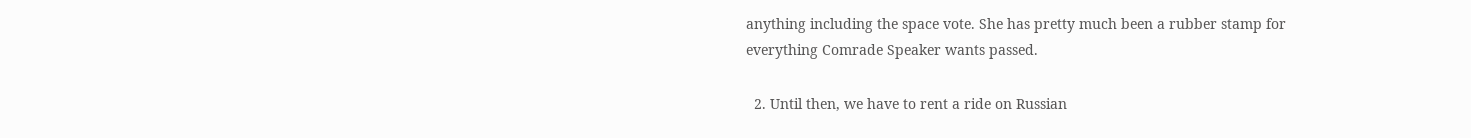anything including the space vote. She has pretty much been a rubber stamp for everything Comrade Speaker wants passed.

  2. Until then, we have to rent a ride on Russian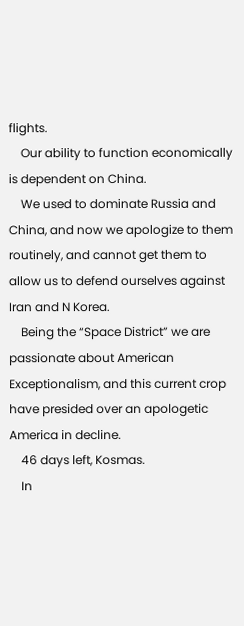flights.
    Our ability to function economically is dependent on China.
    We used to dominate Russia and China, and now we apologize to them routinely, and cannot get them to allow us to defend ourselves against Iran and N Korea.
    Being the “Space District” we are passionate about American Exceptionalism, and this current crop have presided over an apologetic America in decline.
    46 days left, Kosmas.
    In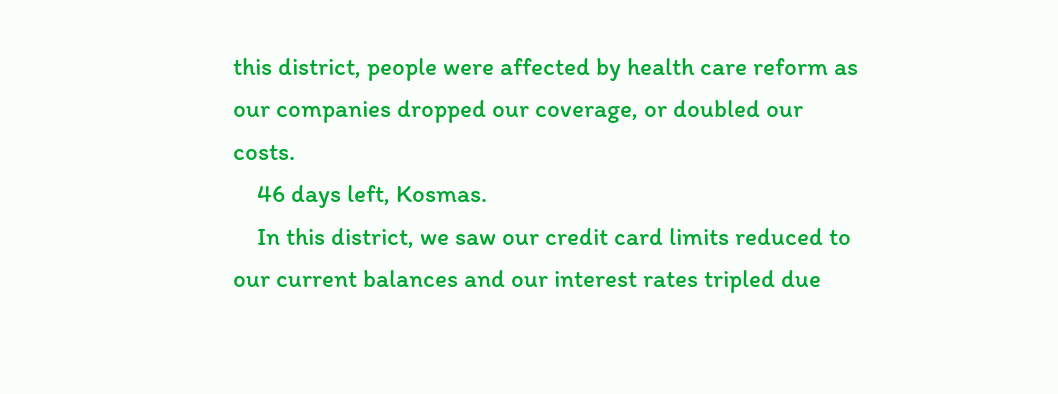this district, people were affected by health care reform as our companies dropped our coverage, or doubled our costs.
    46 days left, Kosmas.
    In this district, we saw our credit card limits reduced to our current balances and our interest rates tripled due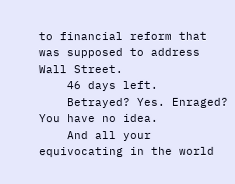to financial reform that was supposed to address Wall Street.
    46 days left.
    Betrayed? Yes. Enraged? You have no idea.
    And all your equivocating in the world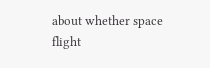about whether space flight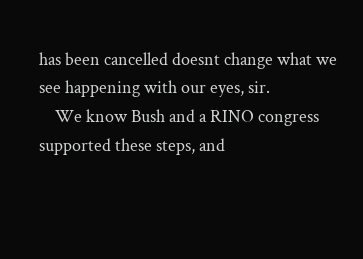has been cancelled doesnt change what we see happening with our eyes, sir.
    We know Bush and a RINO congress supported these steps, and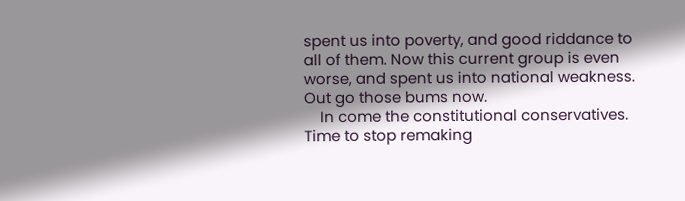spent us into poverty, and good riddance to all of them. Now this current group is even worse, and spent us into national weakness. Out go those bums now.
    In come the constitutional conservatives. Time to stop remaking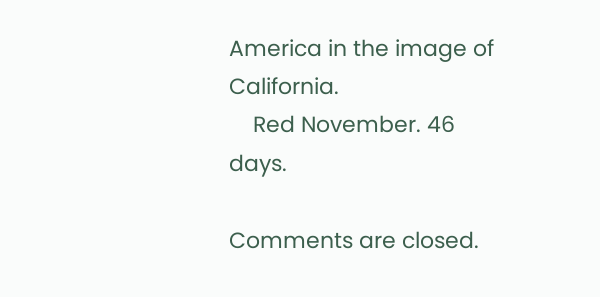America in the image of California.
    Red November. 46 days.

Comments are closed.